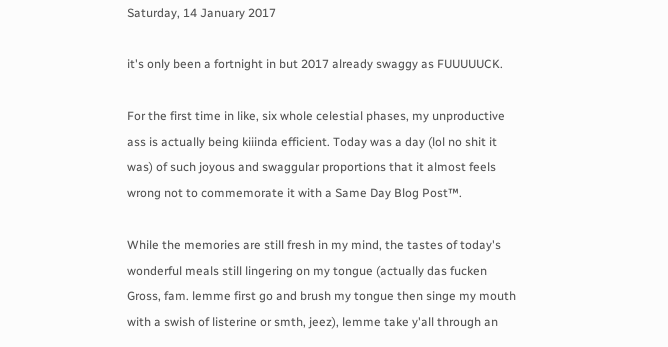Saturday, 14 January 2017

it's only been a fortnight in but 2017 already swaggy as FUUUUUCK.

For the first time in like, six whole celestial phases, my unproductive ass is actually being kiiinda efficient. Today was a day (lol no shit it was) of such joyous and swaggular proportions that it almost feels wrong not to commemorate it with a Same Day Blog Post™.

While the memories are still fresh in my mind, the tastes of today's wonderful meals still lingering on my tongue (actually das fucken Gross, fam. lemme first go and brush my tongue then singe my mouth with a swish of listerine or smth, jeez), lemme take y'all through an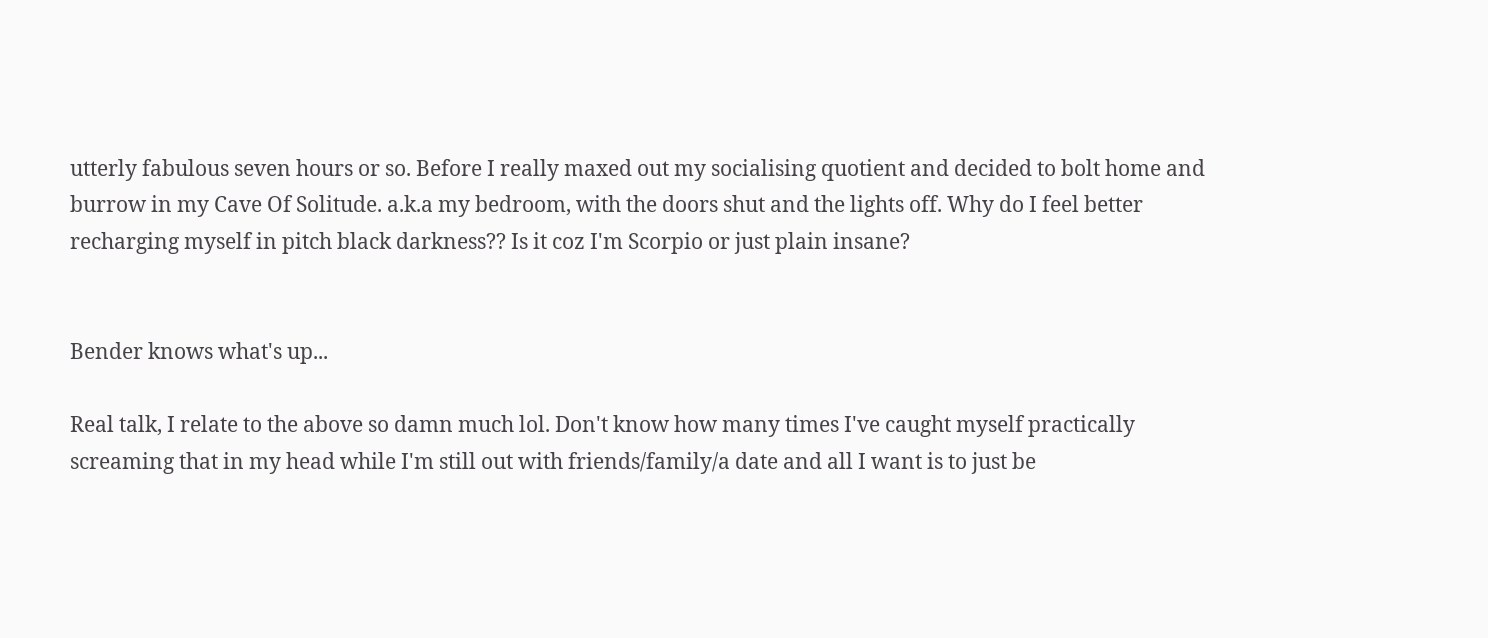utterly fabulous seven hours or so. Before I really maxed out my socialising quotient and decided to bolt home and burrow in my Cave Of Solitude. a.k.a my bedroom, with the doors shut and the lights off. Why do I feel better recharging myself in pitch black darkness?? Is it coz I'm Scorpio or just plain insane?


Bender knows what's up...

Real talk, I relate to the above so damn much lol. Don't know how many times I've caught myself practically screaming that in my head while I'm still out with friends/family/a date and all I want is to just be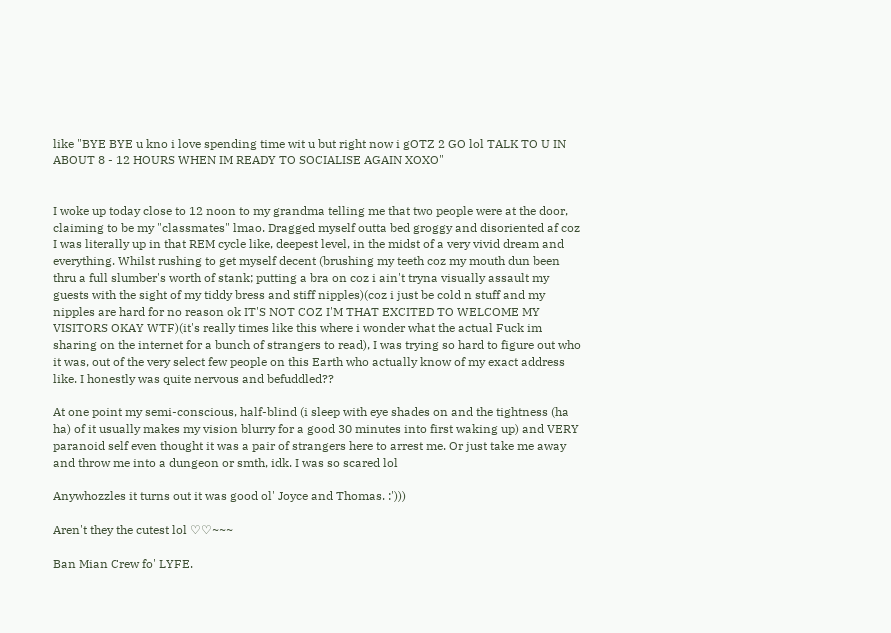like "BYE BYE u kno i love spending time wit u but right now i gOTZ 2 GO lol TALK TO U IN ABOUT 8 - 12 HOURS WHEN IM READY TO SOCIALISE AGAIN XOXO"


I woke up today close to 12 noon to my grandma telling me that two people were at the door, claiming to be my "classmates" lmao. Dragged myself outta bed groggy and disoriented af coz I was literally up in that REM cycle like, deepest level, in the midst of a very vivid dream and everything. Whilst rushing to get myself decent (brushing my teeth coz my mouth dun been thru a full slumber's worth of stank; putting a bra on coz i ain't tryna visually assault my guests with the sight of my tiddy bress and stiff nipples)(coz i just be cold n stuff and my nipples are hard for no reason ok IT'S NOT COZ I'M THAT EXCITED TO WELCOME MY VISITORS OKAY WTF)(it's really times like this where i wonder what the actual Fuck im sharing on the internet for a bunch of strangers to read), I was trying so hard to figure out who it was, out of the very select few people on this Earth who actually know of my exact address like. I honestly was quite nervous and befuddled??

At one point my semi-conscious, half-blind (i sleep with eye shades on and the tightness (ha ha) of it usually makes my vision blurry for a good 30 minutes into first waking up) and VERY paranoid self even thought it was a pair of strangers here to arrest me. Or just take me away and throw me into a dungeon or smth, idk. I was so scared lol

Anywhozzles it turns out it was good ol' Joyce and Thomas. :')))

Aren't they the cutest lol ♡♡~~~

Ban Mian Crew fo' LYFE.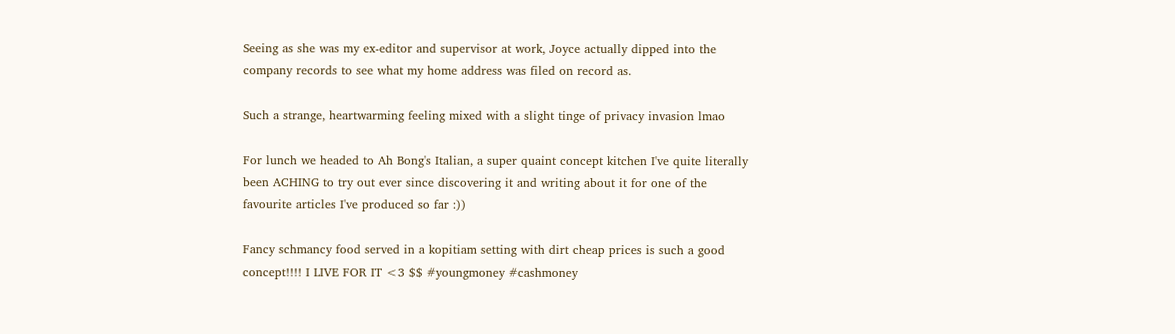Seeing as she was my ex-editor and supervisor at work, Joyce actually dipped into the company records to see what my home address was filed on record as.

Such a strange, heartwarming feeling mixed with a slight tinge of privacy invasion lmao

For lunch we headed to Ah Bong's Italian, a super quaint concept kitchen I've quite literally been ACHING to try out ever since discovering it and writing about it for one of the favourite articles I've produced so far :))

Fancy schmancy food served in a kopitiam setting with dirt cheap prices is such a good concept!!!! I LIVE FOR IT <3 $$ #youngmoney #cashmoney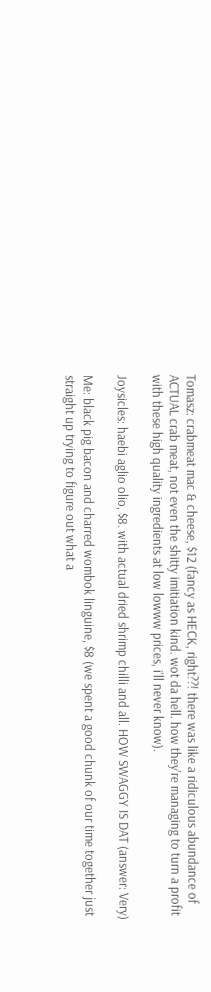Tomasz: crabmeat mac & cheese, $12 (fancy as HECK, right??! there was like a ridiculous abundance of ACTUAL crab meat, not even the shitty imitiation kind. wot da hell. how they're managing to turn a profit with these high quality ingredients at low lowww prices, i'll never know).

Joysicles: haebi aglio olio, $8. with actual dried shrimp chilli and all. HOW SWAGGY IS DAT (answer: Very)

Me: black pig bacon and charred wombok linguine, $8 (we spent a good chunk of our time together just straight up trying to figure out what a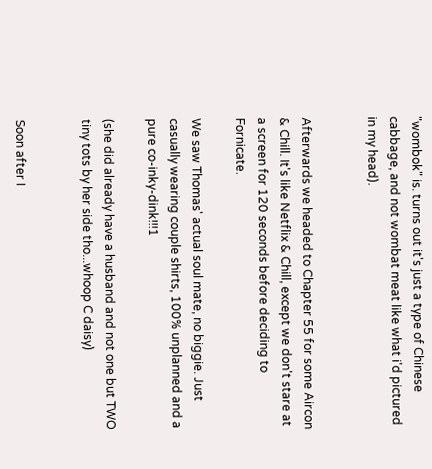"wombok" is. turns out it's just a type of Chinese cabbage, and not wombat meat like what i'd pictured in my head).


Afterwards we headed to Chapter 55 for some Aircon & Chill. It's like Netflix & Chill, except we don't stare at a screen for 120 seconds before deciding to Fornicate.

We saw Thomas' actual soul mate, no biggie. Just casually wearing couple shirts, 100% unplanned and a pure co-inky-dink!!!1

(she did already have a husband and not one but TWO tiny tots by her side tho...whoop C daisy)


Soon after I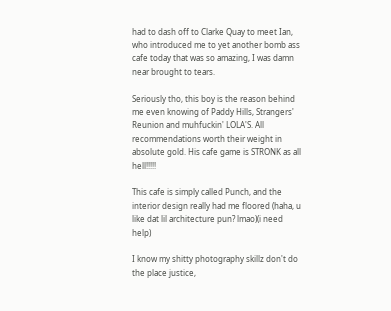had to dash off to Clarke Quay to meet Ian, who introduced me to yet another bomb ass cafe today that was so amazing, I was damn near brought to tears.

Seriously tho, this boy is the reason behind me even knowing of Paddy Hills, Strangers' Reunion and muhfuckin' LOLA'S. All recommendations worth their weight in absolute gold. His cafe game is STRONK as all hell!!!!!

This cafe is simply called Punch, and the interior design really had me floored (haha, u like dat lil architecture pun? lmao)(i need help)

I know my shitty photography skillz don't do the place justice,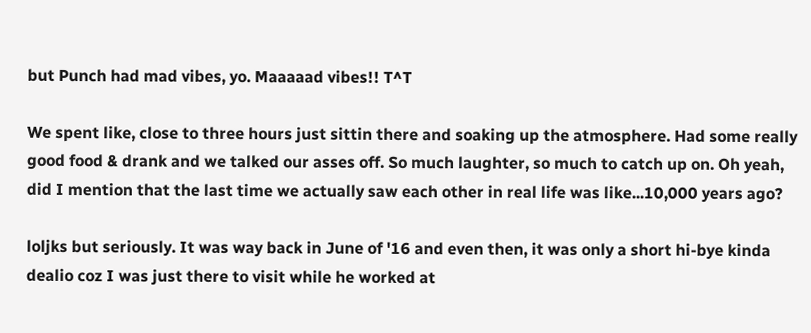but Punch had mad vibes, yo. Maaaaad vibes!! T^T

We spent like, close to three hours just sittin there and soaking up the atmosphere. Had some really good food & drank and we talked our asses off. So much laughter, so much to catch up on. Oh yeah, did I mention that the last time we actually saw each other in real life was like...10,000 years ago?

loljks but seriously. It was way back in June of '16 and even then, it was only a short hi-bye kinda dealio coz I was just there to visit while he worked at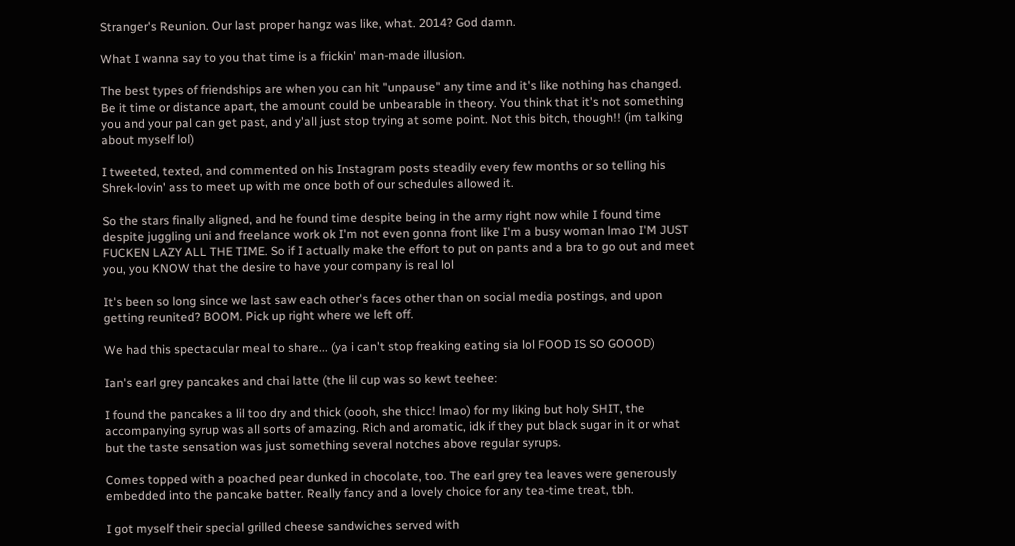Stranger's Reunion. Our last proper hangz was like, what. 2014? God damn.

What I wanna say to you that time is a frickin' man-made illusion.

The best types of friendships are when you can hit "unpause" any time and it's like nothing has changed. Be it time or distance apart, the amount could be unbearable in theory. You think that it's not something you and your pal can get past, and y'all just stop trying at some point. Not this bitch, though!! (im talking about myself lol)

I tweeted, texted, and commented on his Instagram posts steadily every few months or so telling his Shrek-lovin' ass to meet up with me once both of our schedules allowed it.

So the stars finally aligned, and he found time despite being in the army right now while I found time despite juggling uni and freelance work ok I'm not even gonna front like I'm a busy woman lmao I'M JUST FUCKEN LAZY ALL THE TIME. So if I actually make the effort to put on pants and a bra to go out and meet you, you KNOW that the desire to have your company is real lol

It's been so long since we last saw each other's faces other than on social media postings, and upon getting reunited? BOOM. Pick up right where we left off.

We had this spectacular meal to share... (ya i can't stop freaking eating sia lol FOOD IS SO GOOOD)

Ian's earl grey pancakes and chai latte (the lil cup was so kewt teehee:

I found the pancakes a lil too dry and thick (oooh, she thicc! lmao) for my liking but holy SHIT, the accompanying syrup was all sorts of amazing. Rich and aromatic, idk if they put black sugar in it or what but the taste sensation was just something several notches above regular syrups.

Comes topped with a poached pear dunked in chocolate, too. The earl grey tea leaves were generously embedded into the pancake batter. Really fancy and a lovely choice for any tea-time treat, tbh.

I got myself their special grilled cheese sandwiches served with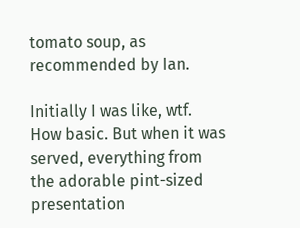tomato soup, as recommended by Ian.

Initially I was like, wtf. How basic. But when it was served, everything from the adorable pint-sized presentation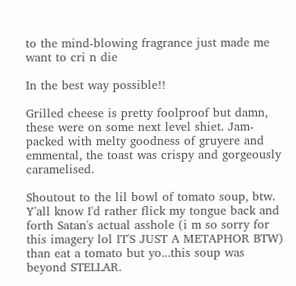to the mind-blowing fragrance just made me want to cri n die

In the best way possible!!

Grilled cheese is pretty foolproof but damn, these were on some next level shiet. Jam-packed with melty goodness of gruyere and emmental, the toast was crispy and gorgeously caramelised.

Shoutout to the lil bowl of tomato soup, btw. Y'all know I'd rather flick my tongue back and forth Satan's actual asshole (i m so sorry for this imagery lol IT'S JUST A METAPHOR BTW) than eat a tomato but yo...this soup was beyond STELLAR.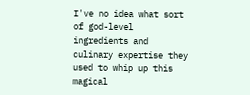I've no idea what sort of god-level ingredients and culinary expertise they used to whip up this magical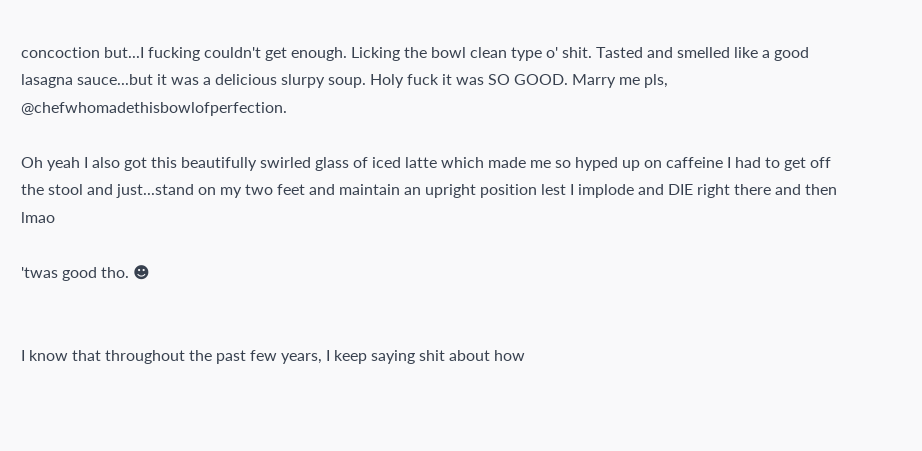concoction but...I fucking couldn't get enough. Licking the bowl clean type o' shit. Tasted and smelled like a good lasagna sauce...but it was a delicious slurpy soup. Holy fuck it was SO GOOD. Marry me pls, @chefwhomadethisbowlofperfection.

Oh yeah I also got this beautifully swirled glass of iced latte which made me so hyped up on caffeine I had to get off the stool and just...stand on my two feet and maintain an upright position lest I implode and DIE right there and then lmao

'twas good tho. ☻


I know that throughout the past few years, I keep saying shit about how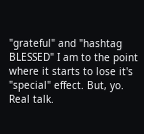"grateful" and "hashtag BLESSED" I am to the point where it starts to lose it's "special" effect. But, yo. Real talk.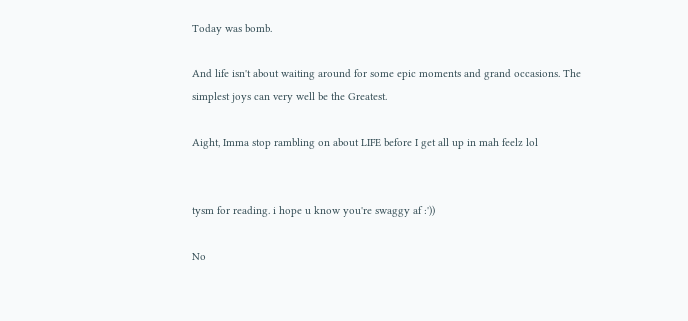Today was bomb.

And life isn't about waiting around for some epic moments and grand occasions. The simplest joys can very well be the Greatest.

Aight, Imma stop rambling on about LIFE before I get all up in mah feelz lol


tysm for reading. i hope u know you're swaggy af :'))

No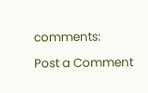comments:

Post a Comment